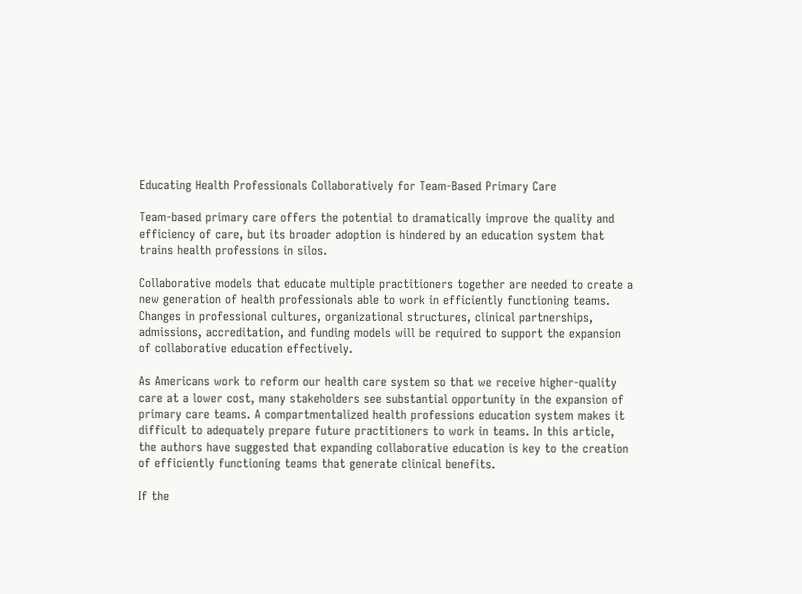Educating Health Professionals Collaboratively for Team-Based Primary Care

Team-based primary care offers the potential to dramatically improve the quality and efficiency of care, but its broader adoption is hindered by an education system that trains health professions in silos.

Collaborative models that educate multiple practitioners together are needed to create a new generation of health professionals able to work in efficiently functioning teams. Changes in professional cultures, organizational structures, clinical partnerships, admissions, accreditation, and funding models will be required to support the expansion of collaborative education effectively.

As Americans work to reform our health care system so that we receive higher-quality care at a lower cost, many stakeholders see substantial opportunity in the expansion of primary care teams. A compartmentalized health professions education system makes it difficult to adequately prepare future practitioners to work in teams. In this article, the authors have suggested that expanding collaborative education is key to the creation of efficiently functioning teams that generate clinical benefits.

If the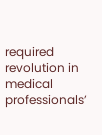required revolution in medical professionals’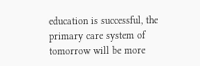education is successful, the primary care system of tomorrow will be more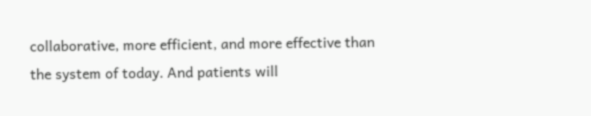collaborative, more efficient, and more effective than the system of today. And patients will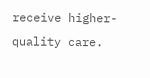receive higher-quality care.